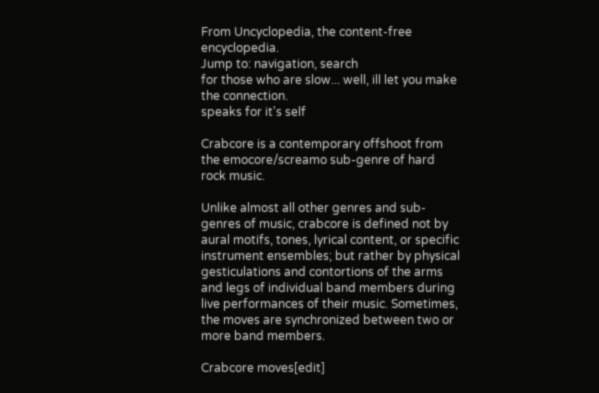From Uncyclopedia, the content-free encyclopedia.
Jump to: navigation, search
for those who are slow... well, ill let you make the connection.
speaks for it's self

Crabcore is a contemporary offshoot from the emocore/screamo sub-genre of hard rock music.

Unlike almost all other genres and sub-genres of music, crabcore is defined not by aural motifs, tones, lyrical content, or specific instrument ensembles; but rather by physical gesticulations and contortions of the arms and legs of individual band members during live performances of their music. Sometimes, the moves are synchronized between two or more band members.

Crabcore moves[edit]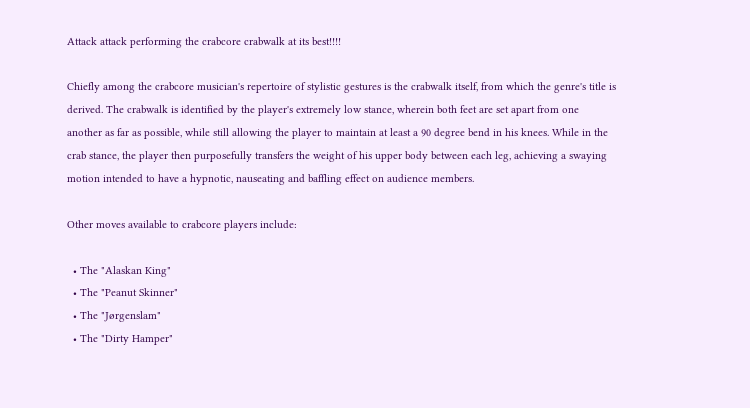Attack attack performing the crabcore crabwalk at its best!!!!

Chiefly among the crabcore musician's repertoire of stylistic gestures is the crabwalk itself, from which the genre's title is derived. The crabwalk is identified by the player's extremely low stance, wherein both feet are set apart from one another as far as possible, while still allowing the player to maintain at least a 90 degree bend in his knees. While in the crab stance, the player then purposefully transfers the weight of his upper body between each leg, achieving a swaying motion intended to have a hypnotic, nauseating and baffling effect on audience members.

Other moves available to crabcore players include:

  • The "Alaskan King"
  • The "Peanut Skinner"
  • The "Jørgenslam"
  • The "Dirty Hamper"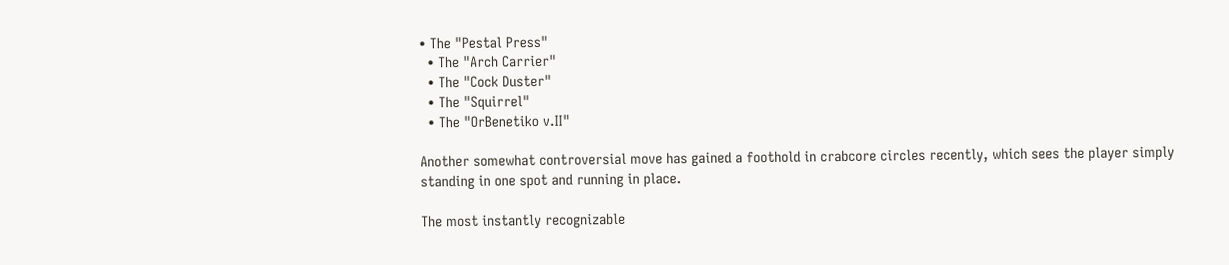• The "Pestal Press"
  • The "Arch Carrier"
  • The "Cock Duster"
  • The "Squirrel"
  • The "OrBenetiko v.II"

Another somewhat controversial move has gained a foothold in crabcore circles recently, which sees the player simply standing in one spot and running in place.

The most instantly recognizable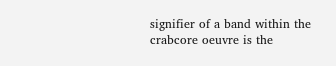signifier of a band within the crabcore oeuvre is the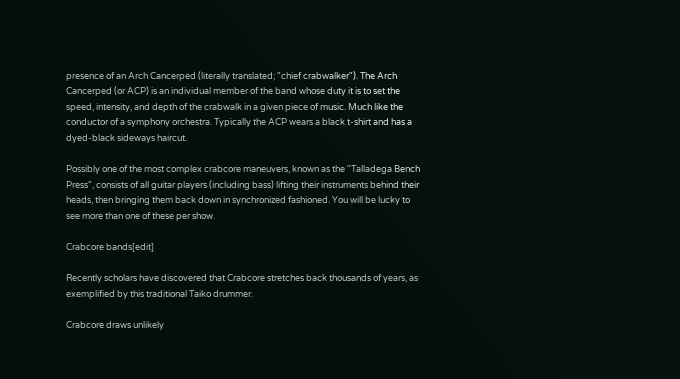presence of an Arch Cancerped (literally translated; "chief crabwalker"). The Arch Cancerped (or ACP) is an individual member of the band whose duty it is to set the speed, intensity, and depth of the crabwalk in a given piece of music. Much like the conductor of a symphony orchestra. Typically the ACP wears a black t-shirt and has a dyed-black sideways haircut.

Possibly one of the most complex crabcore maneuvers, known as the "Talladega Bench Press", consists of all guitar players (including bass) lifting their instruments behind their heads, then bringing them back down in synchronized fashioned. You will be lucky to see more than one of these per show.

Crabcore bands[edit]

Recently scholars have discovered that Crabcore stretches back thousands of years, as exemplified by this traditional Taiko drummer.

Crabcore draws unlikely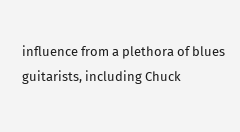influence from a plethora of blues guitarists, including Chuck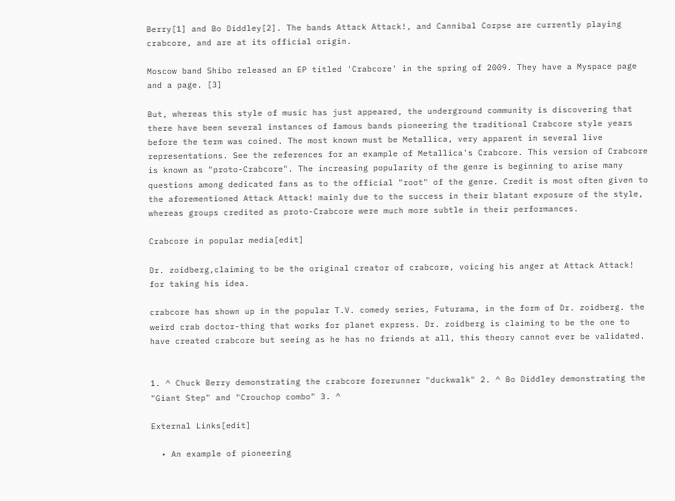Berry[1] and Bo Diddley[2]. The bands Attack Attack!, and Cannibal Corpse are currently playing crabcore, and are at its official origin.

Moscow band Shibo released an EP titled 'Crabcore' in the spring of 2009. They have a Myspace page and a page. [3]

But, whereas this style of music has just appeared, the underground community is discovering that there have been several instances of famous bands pioneering the traditional Crabcore style years before the term was coined. The most known must be Metallica, very apparent in several live representations. See the references for an example of Metallica's Crabcore. This version of Crabcore is known as "proto-Crabcore". The increasing popularity of the genre is beginning to arise many questions among dedicated fans as to the official "root" of the genre. Credit is most often given to the aforementioned Attack Attack! mainly due to the success in their blatant exposure of the style, whereas groups credited as proto-Crabcore were much more subtle in their performances.

Crabcore in popular media[edit]

Dr. zoidberg,claiming to be the original creator of crabcore, voicing his anger at Attack Attack! for taking his idea.

crabcore has shown up in the popular T.V. comedy series, Futurama, in the form of Dr. zoidberg. the weird crab doctor-thing that works for planet express. Dr. zoidberg is claiming to be the one to have created crabcore but seeing as he has no friends at all, this theory cannot ever be validated.


1. ^ Chuck Berry demonstrating the crabcore forerunner "duckwalk" 2. ^ Bo Diddley demonstrating the "Giant Step" and "Crouchop combo" 3. ^

External Links[edit]

  • An example of pioneering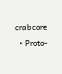crabcore
  • Proto-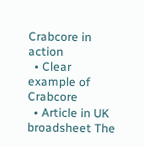Crabcore in action
  • Clear example of Crabcore
  • Article in UK broadsheet The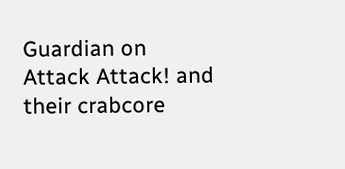Guardian on Attack Attack! and their crabcore